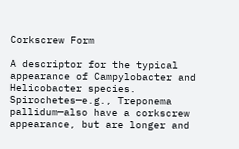Corkscrew Form

A descriptor for the typical appearance of Campylobacter and Helicobacter species. Spirochetes—e.g., Treponema pallidum—also have a corkscrew appearance, but are longer and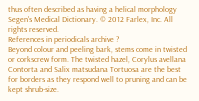thus often described as having a helical morphology
Segen's Medical Dictionary. © 2012 Farlex, Inc. All rights reserved.
References in periodicals archive ?
Beyond colour and peeling bark, stems come in twisted or corkscrew form. The twisted hazel, Corylus avellana Contorta and Salix matsudana Tortuosa are the best for borders as they respond well to pruning and can be kept shrub-size.